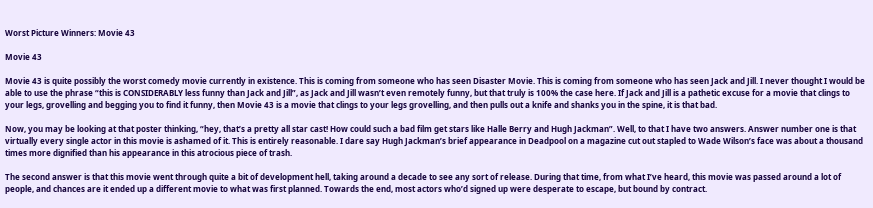Worst Picture Winners: Movie 43

Movie 43

Movie 43 is quite possibly the worst comedy movie currently in existence. This is coming from someone who has seen Disaster Movie. This is coming from someone who has seen Jack and Jill. I never thought I would be able to use the phrase “this is CONSIDERABLY less funny than Jack and Jill”, as Jack and Jill wasn’t even remotely funny, but that truly is 100% the case here. If Jack and Jill is a pathetic excuse for a movie that clings to your legs, grovelling and begging you to find it funny, then Movie 43 is a movie that clings to your legs grovelling, and then pulls out a knife and shanks you in the spine, it is that bad.

Now, you may be looking at that poster thinking, “hey, that’s a pretty all star cast! How could such a bad film get stars like Halle Berry and Hugh Jackman”. Well, to that I have two answers. Answer number one is that virtually every single actor in this movie is ashamed of it. This is entirely reasonable. I dare say Hugh Jackman’s brief appearance in Deadpool on a magazine cut out stapled to Wade Wilson’s face was about a thousand times more dignified than his appearance in this atrocious piece of trash.

The second answer is that this movie went through quite a bit of development hell, taking around a decade to see any sort of release. During that time, from what I’ve heard, this movie was passed around a lot of people, and chances are it ended up a different movie to what was first planned. Towards the end, most actors who’d signed up were desperate to escape, but bound by contract.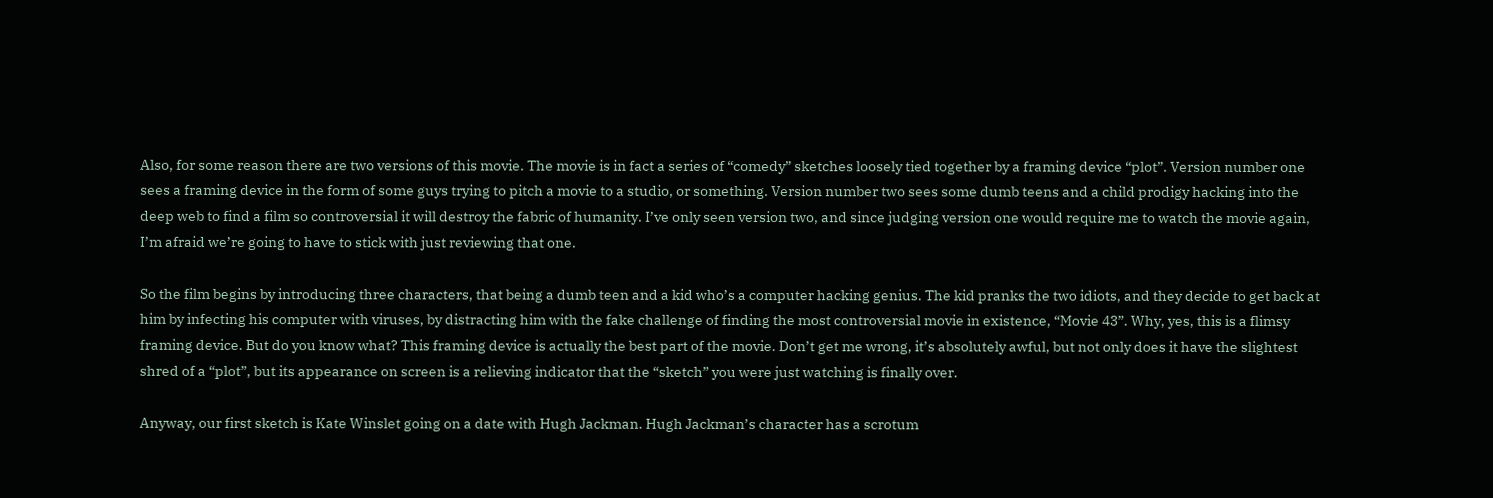Also, for some reason there are two versions of this movie. The movie is in fact a series of “comedy” sketches loosely tied together by a framing device “plot”. Version number one sees a framing device in the form of some guys trying to pitch a movie to a studio, or something. Version number two sees some dumb teens and a child prodigy hacking into the deep web to find a film so controversial it will destroy the fabric of humanity. I’ve only seen version two, and since judging version one would require me to watch the movie again, I’m afraid we’re going to have to stick with just reviewing that one.

So the film begins by introducing three characters, that being a dumb teen and a kid who’s a computer hacking genius. The kid pranks the two idiots, and they decide to get back at him by infecting his computer with viruses, by distracting him with the fake challenge of finding the most controversial movie in existence, “Movie 43”. Why, yes, this is a flimsy framing device. But do you know what? This framing device is actually the best part of the movie. Don’t get me wrong, it’s absolutely awful, but not only does it have the slightest shred of a “plot”, but its appearance on screen is a relieving indicator that the “sketch” you were just watching is finally over.

Anyway, our first sketch is Kate Winslet going on a date with Hugh Jackman. Hugh Jackman’s character has a scrotum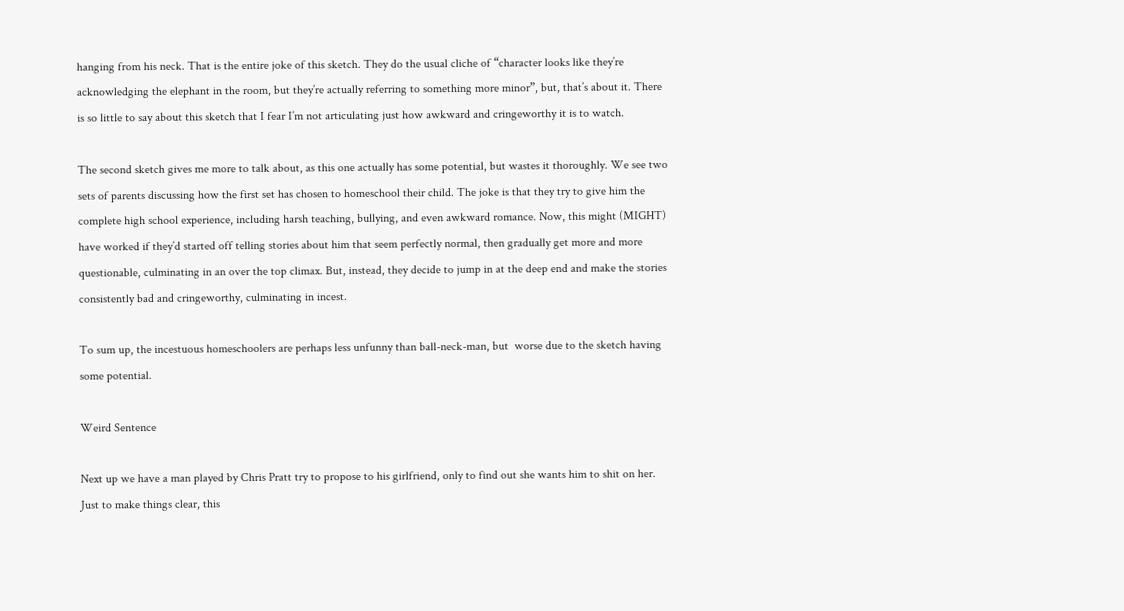hanging from his neck. That is the entire joke of this sketch. They do the usual cliche of “character looks like they’re acknowledging the elephant in the room, but they’re actually referring to something more minor”, but, that’s about it. There is so little to say about this sketch that I fear I’m not articulating just how awkward and cringeworthy it is to watch.

The second sketch gives me more to talk about, as this one actually has some potential, but wastes it thoroughly. We see two sets of parents discussing how the first set has chosen to homeschool their child. The joke is that they try to give him the complete high school experience, including harsh teaching, bullying, and even awkward romance. Now, this might (MIGHT) have worked if they’d started off telling stories about him that seem perfectly normal, then gradually get more and more questionable, culminating in an over the top climax. But, instead, they decide to jump in at the deep end and make the stories consistently bad and cringeworthy, culminating in incest.

To sum up, the incestuous homeschoolers are perhaps less unfunny than ball-neck-man, but  worse due to the sketch having some potential.

Weird Sentence

Next up we have a man played by Chris Pratt try to propose to his girlfriend, only to find out she wants him to shit on her. Just to make things clear, this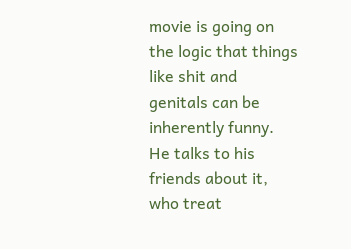movie is going on the logic that things like shit and genitals can be inherently funny. He talks to his friends about it, who treat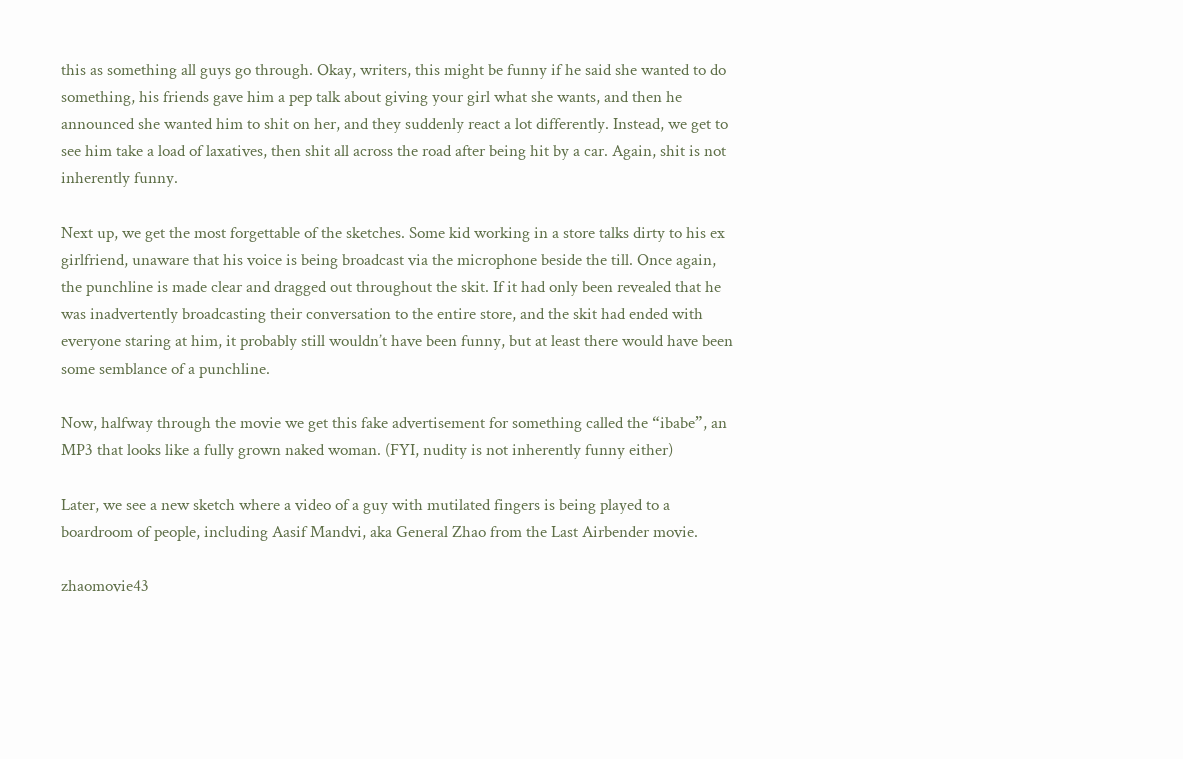this as something all guys go through. Okay, writers, this might be funny if he said she wanted to do something, his friends gave him a pep talk about giving your girl what she wants, and then he announced she wanted him to shit on her, and they suddenly react a lot differently. Instead, we get to see him take a load of laxatives, then shit all across the road after being hit by a car. Again, shit is not inherently funny.

Next up, we get the most forgettable of the sketches. Some kid working in a store talks dirty to his ex girlfriend, unaware that his voice is being broadcast via the microphone beside the till. Once again, the punchline is made clear and dragged out throughout the skit. If it had only been revealed that he was inadvertently broadcasting their conversation to the entire store, and the skit had ended with everyone staring at him, it probably still wouldn’t have been funny, but at least there would have been some semblance of a punchline.

Now, halfway through the movie we get this fake advertisement for something called the “ibabe”, an MP3 that looks like a fully grown naked woman. (FYI, nudity is not inherently funny either)

Later, we see a new sketch where a video of a guy with mutilated fingers is being played to a boardroom of people, including Aasif Mandvi, aka General Zhao from the Last Airbender movie.

zhaomovie43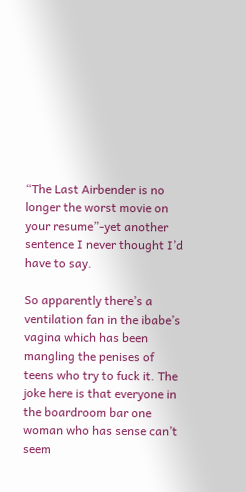“The Last Airbender is no longer the worst movie on your resume”-yet another sentence I never thought I’d have to say.

So apparently there’s a ventilation fan in the ibabe’s vagina which has been mangling the penises of teens who try to fuck it. The joke here is that everyone in the boardroom bar one woman who has sense can’t seem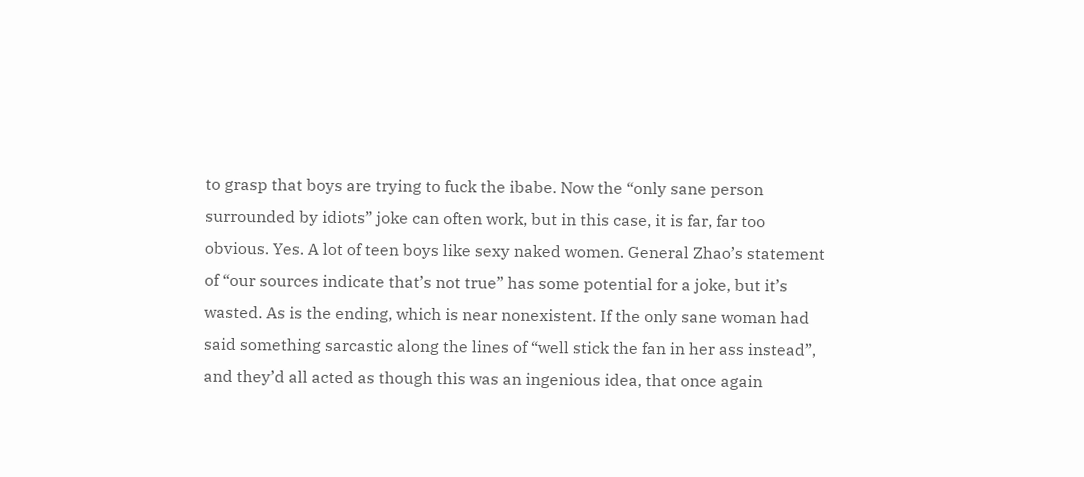to grasp that boys are trying to fuck the ibabe. Now the “only sane person surrounded by idiots” joke can often work, but in this case, it is far, far too obvious. Yes. A lot of teen boys like sexy naked women. General Zhao’s statement of “our sources indicate that’s not true” has some potential for a joke, but it’s wasted. As is the ending, which is near nonexistent. If the only sane woman had said something sarcastic along the lines of “well stick the fan in her ass instead”, and they’d all acted as though this was an ingenious idea, that once again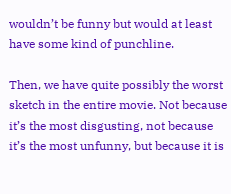wouldn’t be funny but would at least have some kind of punchline.

Then, we have quite possibly the worst sketch in the entire movie. Not because it’s the most disgusting, not because it’s the most unfunny, but because it is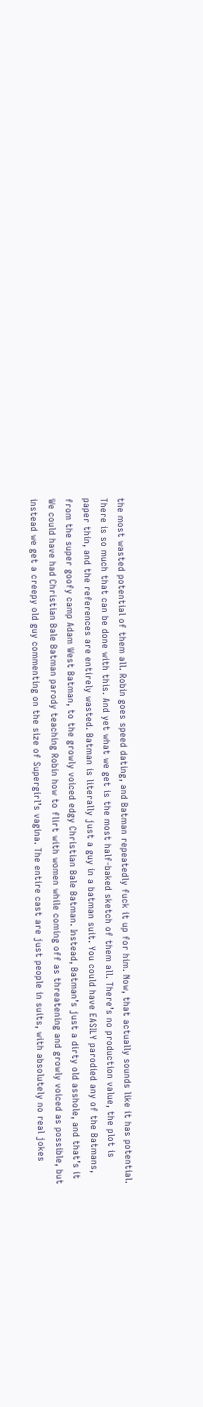the most wasted potential of them all. Robin goes speed dating, and Batman repeatedly fuck it up for him. Now, that actually sounds like it has potential. There is so much that can be done with this. And yet what we get is the most half-baked sketch of them all. There’s no production value, the plot is paper thin, and the references are entirely wasted. Batman is literally just a guy in a batman suit. You could have EASILY parodied any of the Batmans, from the super goofy camp Adam West Batman, to the growly voiced edgy Christian Bale Batman. Instead, Batman’s just a dirty old asshole, and that’s it We could have had Christian Bale Batman parody teaching Robin how to flirt with women while coming off as threatening and growly voiced as possible, but instead we get a creepy old guy commenting on the size of Supergirl’s vagina. The entire cast are just people in suits, with absolutely no real jokes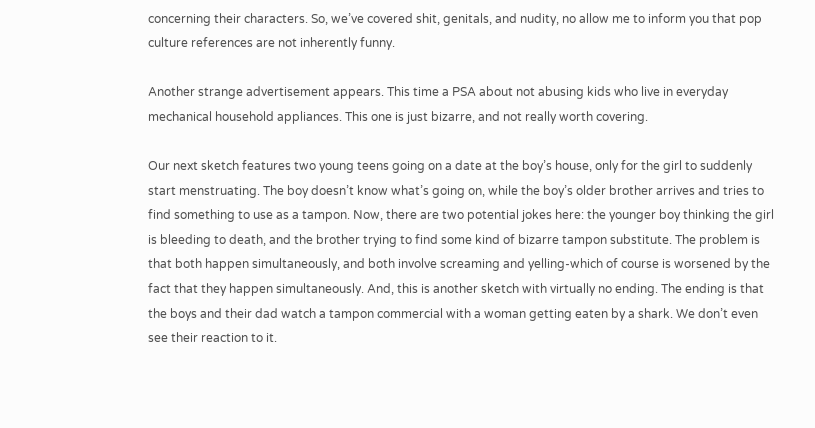concerning their characters. So, we’ve covered shit, genitals, and nudity, no allow me to inform you that pop culture references are not inherently funny.

Another strange advertisement appears. This time a PSA about not abusing kids who live in everyday mechanical household appliances. This one is just bizarre, and not really worth covering.

Our next sketch features two young teens going on a date at the boy’s house, only for the girl to suddenly start menstruating. The boy doesn’t know what’s going on, while the boy’s older brother arrives and tries to find something to use as a tampon. Now, there are two potential jokes here: the younger boy thinking the girl is bleeding to death, and the brother trying to find some kind of bizarre tampon substitute. The problem is that both happen simultaneously, and both involve screaming and yelling-which of course is worsened by the fact that they happen simultaneously. And, this is another sketch with virtually no ending. The ending is that the boys and their dad watch a tampon commercial with a woman getting eaten by a shark. We don’t even see their reaction to it.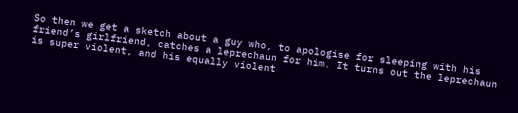So then we get a sketch about a guy who, to apologise for sleeping with his friend’s girlfriend, catches a leprechaun for him. It turns out the leprechaun is super violent, and his equally violent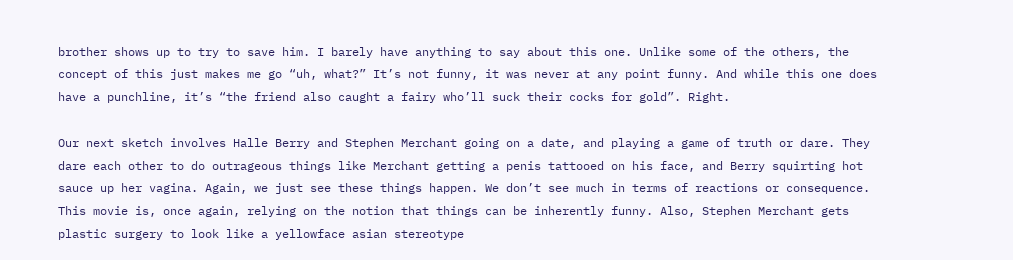brother shows up to try to save him. I barely have anything to say about this one. Unlike some of the others, the concept of this just makes me go “uh, what?” It’s not funny, it was never at any point funny. And while this one does have a punchline, it’s “the friend also caught a fairy who’ll suck their cocks for gold”. Right.

Our next sketch involves Halle Berry and Stephen Merchant going on a date, and playing a game of truth or dare. They dare each other to do outrageous things like Merchant getting a penis tattooed on his face, and Berry squirting hot sauce up her vagina. Again, we just see these things happen. We don’t see much in terms of reactions or consequence. This movie is, once again, relying on the notion that things can be inherently funny. Also, Stephen Merchant gets plastic surgery to look like a yellowface asian stereotype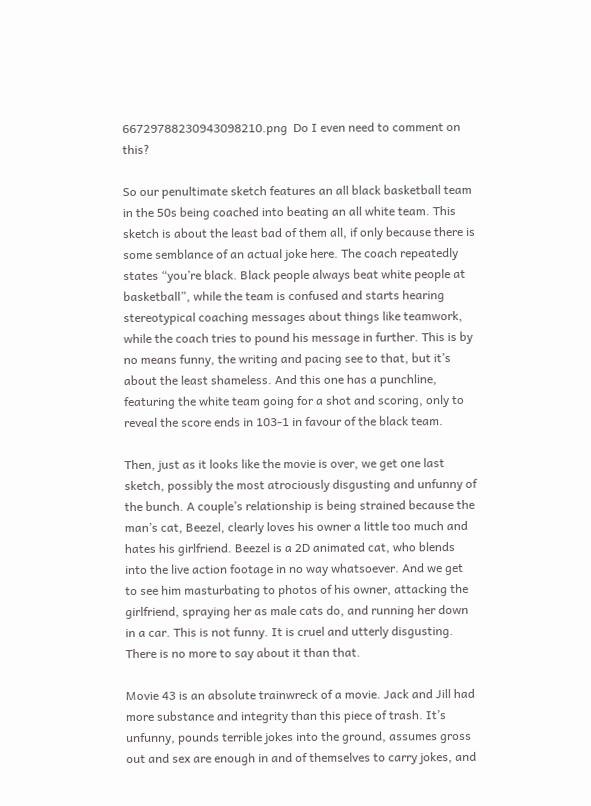66729788230943098210.png  Do I even need to comment on this?

So our penultimate sketch features an all black basketball team in the 50s being coached into beating an all white team. This sketch is about the least bad of them all, if only because there is some semblance of an actual joke here. The coach repeatedly states “you’re black. Black people always beat white people at basketball”, while the team is confused and starts hearing stereotypical coaching messages about things like teamwork, while the coach tries to pound his message in further. This is by no means funny, the writing and pacing see to that, but it’s about the least shameless. And this one has a punchline, featuring the white team going for a shot and scoring, only to reveal the score ends in 103-1 in favour of the black team.

Then, just as it looks like the movie is over, we get one last sketch, possibly the most atrociously disgusting and unfunny of the bunch. A couple’s relationship is being strained because the man’s cat, Beezel, clearly loves his owner a little too much and hates his girlfriend. Beezel is a 2D animated cat, who blends into the live action footage in no way whatsoever. And we get to see him masturbating to photos of his owner, attacking the girlfriend, spraying her as male cats do, and running her down in a car. This is not funny. It is cruel and utterly disgusting. There is no more to say about it than that.

Movie 43 is an absolute trainwreck of a movie. Jack and Jill had more substance and integrity than this piece of trash. It’s unfunny, pounds terrible jokes into the ground, assumes gross out and sex are enough in and of themselves to carry jokes, and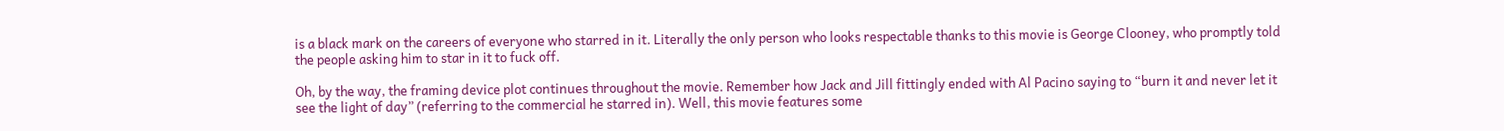is a black mark on the careers of everyone who starred in it. Literally the only person who looks respectable thanks to this movie is George Clooney, who promptly told the people asking him to star in it to fuck off.

Oh, by the way, the framing device plot continues throughout the movie. Remember how Jack and Jill fittingly ended with Al Pacino saying to “burn it and never let it see the light of day” (referring to the commercial he starred in). Well, this movie features some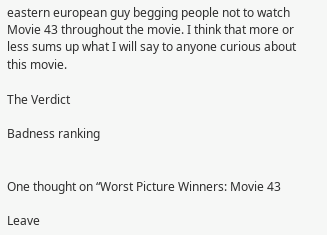eastern european guy begging people not to watch Movie 43 throughout the movie. I think that more or less sums up what I will say to anyone curious about this movie.

The Verdict

Badness ranking


One thought on “Worst Picture Winners: Movie 43

Leave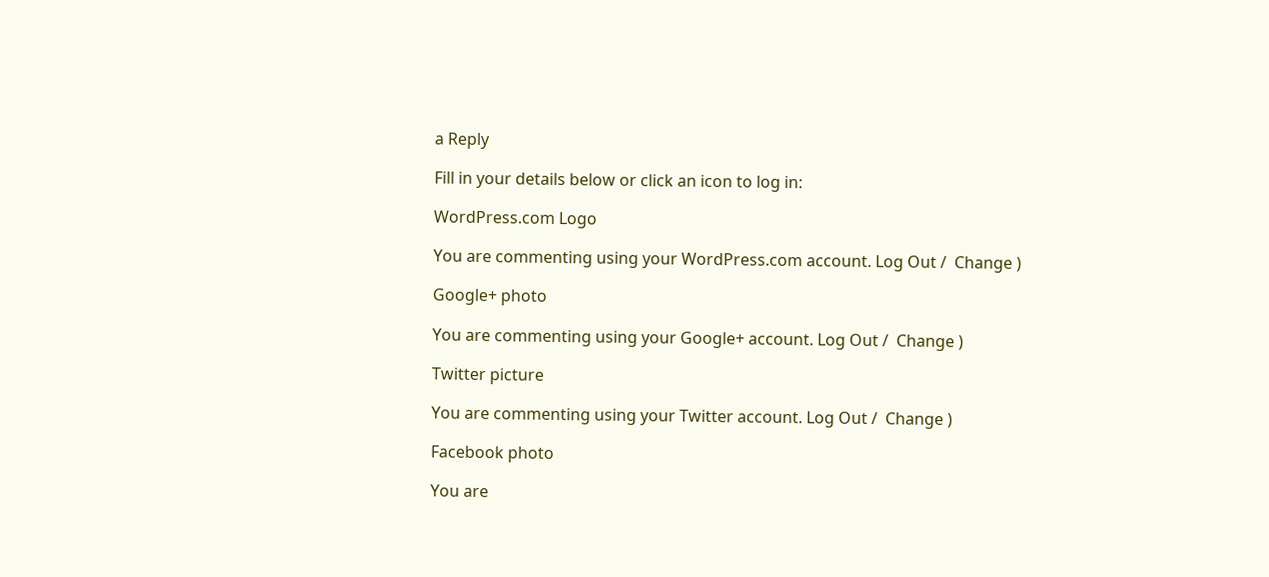a Reply

Fill in your details below or click an icon to log in:

WordPress.com Logo

You are commenting using your WordPress.com account. Log Out /  Change )

Google+ photo

You are commenting using your Google+ account. Log Out /  Change )

Twitter picture

You are commenting using your Twitter account. Log Out /  Change )

Facebook photo

You are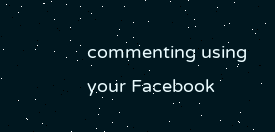commenting using your Facebook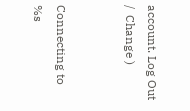account. Log Out /  Change )


Connecting to %s